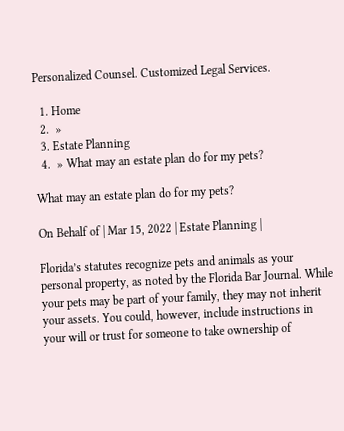Personalized Counsel. Customized Legal Services.

  1. Home
  2.  »
  3. Estate Planning
  4.  » What may an estate plan do for my pets?

What may an estate plan do for my pets?

On Behalf of | Mar 15, 2022 | Estate Planning |

Florida’s statutes recognize pets and animals as your personal property, as noted by the Florida Bar Journal. While your pets may be part of your family, they may not inherit your assets. You could, however, include instructions in your will or trust for someone to take ownership of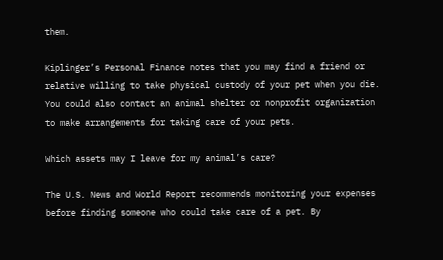them.

Kiplinger’s Personal Finance notes that you may find a friend or relative willing to take physical custody of your pet when you die. You could also contact an animal shelter or nonprofit organization to make arrangements for taking care of your pets.

Which assets may I leave for my animal’s care?

The U.S. News and World Report recommends monitoring your expenses before finding someone who could take care of a pet. By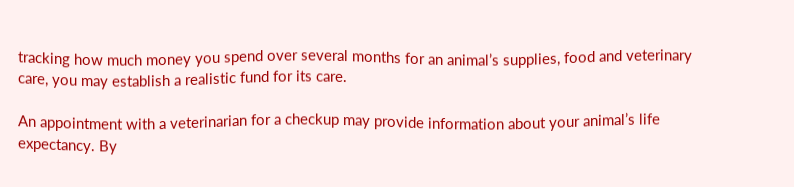tracking how much money you spend over several months for an animal’s supplies, food and veterinary care, you may establish a realistic fund for its care.

An appointment with a veterinarian for a checkup may provide information about your animal’s life expectancy. By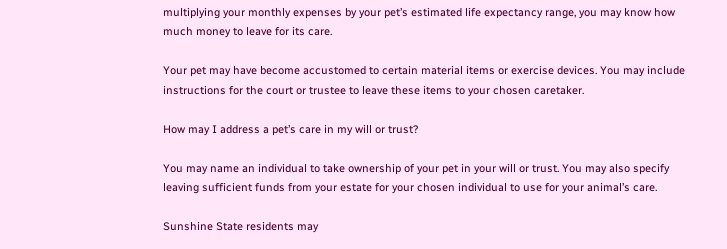multiplying your monthly expenses by your pet’s estimated life expectancy range, you may know how much money to leave for its care.

Your pet may have become accustomed to certain material items or exercise devices. You may include instructions for the court or trustee to leave these items to your chosen caretaker.

How may I address a pet’s care in my will or trust?

You may name an individual to take ownership of your pet in your will or trust. You may also specify leaving sufficient funds from your estate for your chosen individual to use for your animal’s care.

Sunshine State residents may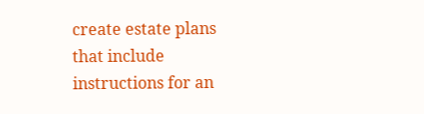create estate plans that include instructions for an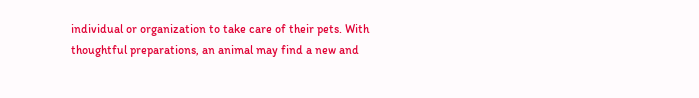individual or organization to take care of their pets. With thoughtful preparations, an animal may find a new and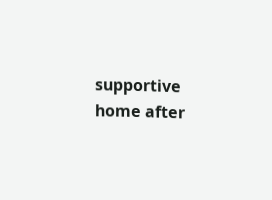supportive home after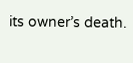its owner’s death.